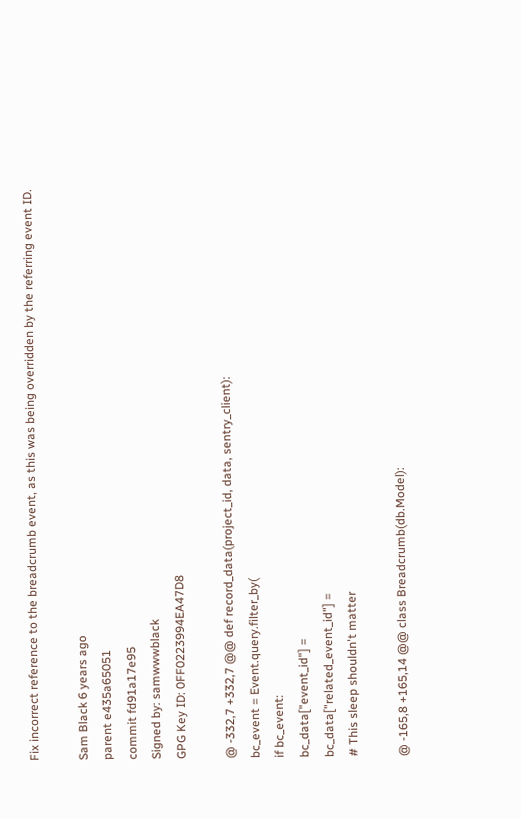Fix incorrect reference to the breadcrumb event, as this was being overridden by the referring event ID.

Sam Black 6 years ago
parent e435a65051
commit fd91a17e95
Signed by: samwwwblack
GPG Key ID: 0FF0223994EA47D8

@ -332,7 +332,7 @@ def record_data(project_id, data, sentry_client):
bc_event = Event.query.filter_by(
if bc_event:
bc_data["event_id"] =
bc_data["related_event_id"] =
# This sleep shouldn't matter

@ -165,8 +165,14 @@ class Breadcrumb(db.Model):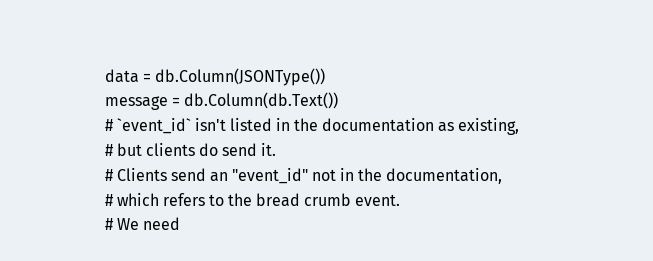data = db.Column(JSONType())
message = db.Column(db.Text())
# `event_id` isn't listed in the documentation as existing,
# but clients do send it.
# Clients send an "event_id" not in the documentation,
# which refers to the bread crumb event.
# We need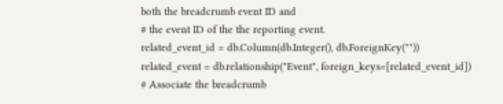both the breadcrumb event ID and
# the event ID of the the reporting event.
related_event_id = db.Column(db.Integer(), db.ForeignKey(""))
related_event = db.relationship("Event", foreign_keys=[related_event_id])
# Associate the breadcrumb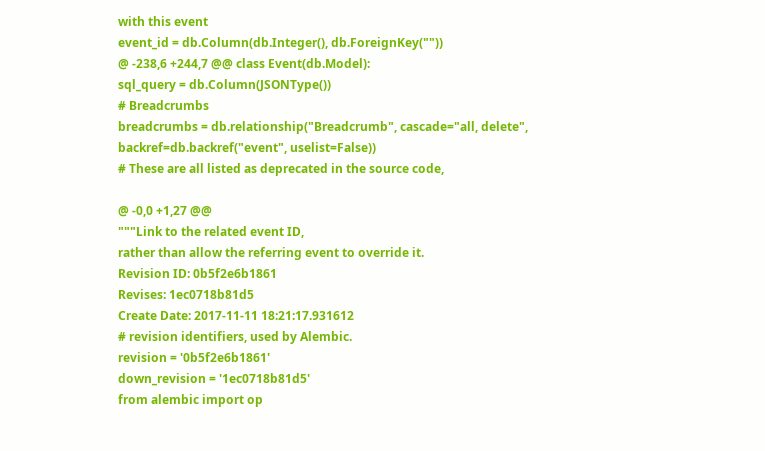with this event
event_id = db.Column(db.Integer(), db.ForeignKey(""))
@ -238,6 +244,7 @@ class Event(db.Model):
sql_query = db.Column(JSONType())
# Breadcrumbs
breadcrumbs = db.relationship("Breadcrumb", cascade="all, delete",
backref=db.backref("event", uselist=False))
# These are all listed as deprecated in the source code,

@ -0,0 +1,27 @@
"""Link to the related event ID,
rather than allow the referring event to override it.
Revision ID: 0b5f2e6b1861
Revises: 1ec0718b81d5
Create Date: 2017-11-11 18:21:17.931612
# revision identifiers, used by Alembic.
revision = '0b5f2e6b1861'
down_revision = '1ec0718b81d5'
from alembic import op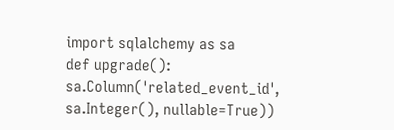import sqlalchemy as sa
def upgrade():
sa.Column('related_event_id', sa.Integer(), nullable=True))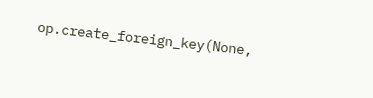op.create_foreign_key(None,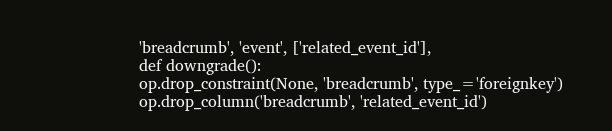'breadcrumb', 'event', ['related_event_id'],
def downgrade():
op.drop_constraint(None, 'breadcrumb', type_='foreignkey')
op.drop_column('breadcrumb', 'related_event_id')